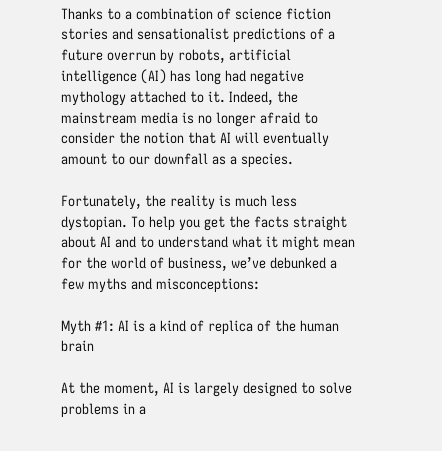Thanks to a combination of science fiction stories and sensationalist predictions of a future overrun by robots, artificial intelligence (AI) has long had negative mythology attached to it. Indeed, the mainstream media is no longer afraid to consider the notion that AI will eventually amount to our downfall as a species.

Fortunately, the reality is much less dystopian. To help you get the facts straight about AI and to understand what it might mean for the world of business, we’ve debunked a few myths and misconceptions:

Myth #1: AI is a kind of replica of the human brain

At the moment, AI is largely designed to solve problems in a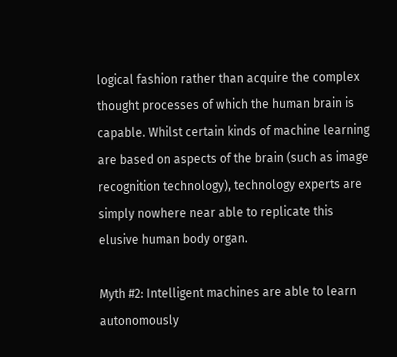logical fashion rather than acquire the complex thought processes of which the human brain is capable. Whilst certain kinds of machine learning are based on aspects of the brain (such as image recognition technology), technology experts are simply nowhere near able to replicate this elusive human body organ.

Myth #2: Intelligent machines are able to learn autonomously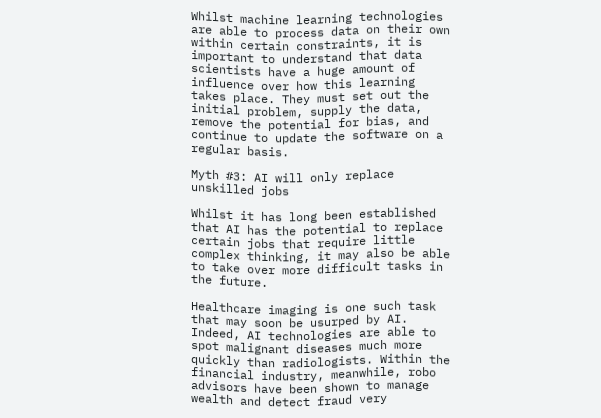Whilst machine learning technologies are able to process data on their own within certain constraints, it is important to understand that data scientists have a huge amount of influence over how this learning takes place. They must set out the initial problem, supply the data, remove the potential for bias, and continue to update the software on a regular basis.

Myth #3: AI will only replace unskilled jobs

Whilst it has long been established that AI has the potential to replace certain jobs that require little complex thinking, it may also be able to take over more difficult tasks in the future.

Healthcare imaging is one such task that may soon be usurped by AI. Indeed, AI technologies are able to spot malignant diseases much more quickly than radiologists. Within the financial industry, meanwhile, robo advisors have been shown to manage wealth and detect fraud very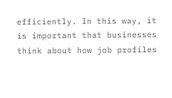efficiently. In this way, it is important that businesses think about how job profiles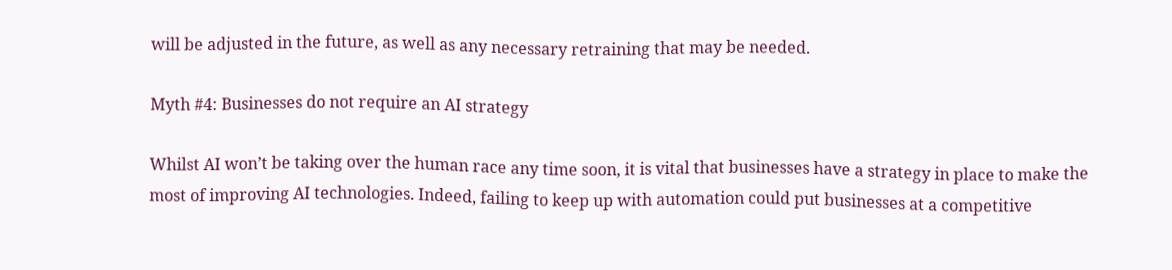will be adjusted in the future, as well as any necessary retraining that may be needed.

Myth #4: Businesses do not require an AI strategy

Whilst AI won’t be taking over the human race any time soon, it is vital that businesses have a strategy in place to make the most of improving AI technologies. Indeed, failing to keep up with automation could put businesses at a competitive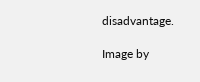disadvantage.

Image by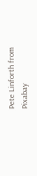Pete Linforth from Pixabay